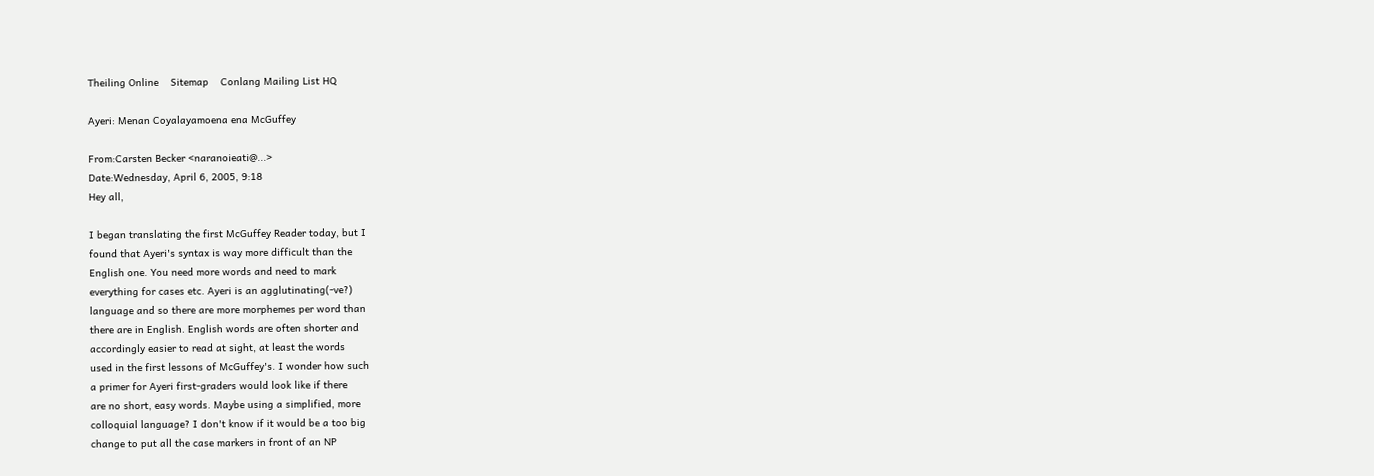Theiling Online    Sitemap    Conlang Mailing List HQ

Ayeri: Menan Coyalayamoena ena McGuffey

From:Carsten Becker <naranoieati@...>
Date:Wednesday, April 6, 2005, 9:18
Hey all,

I began translating the first McGuffey Reader today, but I
found that Ayeri's syntax is way more difficult than the
English one. You need more words and need to mark
everything for cases etc. Ayeri is an agglutinating(-ve?)
language and so there are more morphemes per word than
there are in English. English words are often shorter and
accordingly easier to read at sight, at least the words
used in the first lessons of McGuffey's. I wonder how such
a primer for Ayeri first-graders would look like if there
are no short, easy words. Maybe using a simplified, more
colloquial language? I don't know if it would be a too big
change to put all the case markers in front of an NP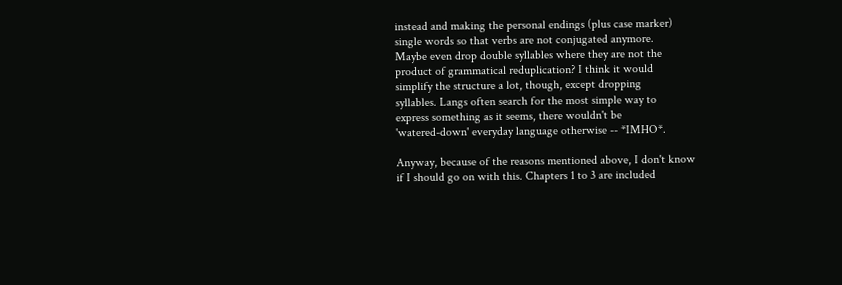instead and making the personal endings (plus case marker)
single words so that verbs are not conjugated anymore.
Maybe even drop double syllables where they are not the
product of grammatical reduplication? I think it would
simplify the structure a lot, though, except dropping
syllables. Langs often search for the most simple way to
express something as it seems, there wouldn't be
'watered-down' everyday language otherwise -- *IMHO*.

Anyway, because of the reasons mentioned above, I don't know
if I should go on with this. Chapters 1 to 3 are included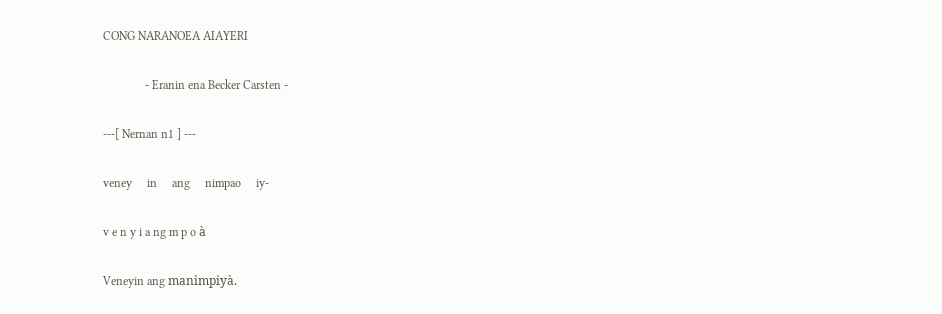CONG NARANOEA AIAYERI

              - Eranin ena Becker Carsten -

---[ Nernan n1 ] ---

veney     in     ang     nimpao     iy-

v e n y i a ng m p o à

Veneyin ang manimpiyà.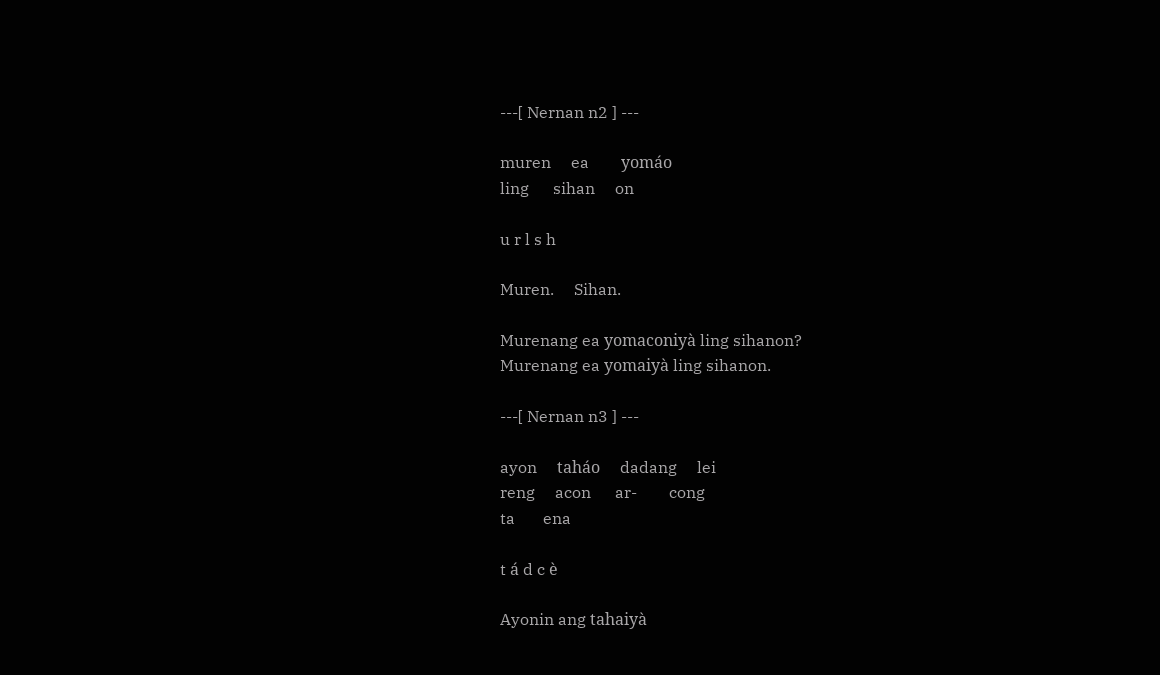---[ Nernan n2 ] ---

muren     ea        yomáo
ling      sihan     on

u r l s h

Muren.     Sihan.

Murenang ea yomaconiyà ling sihanon?
Murenang ea yomaiyà ling sihanon.

---[ Nernan n3 ] ---

ayon     taháo     dadang     lei
reng     acon      ar-        cong
ta       ena

t á d c è

Ayonin ang tahaiyà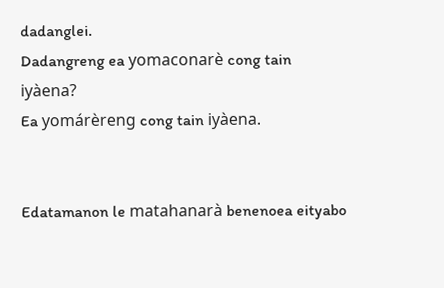dadanglei.
Dadangreng ea yomaconarè cong tain iyàena?
Ea yomárèreng cong tain iyàena.


Edatamanon le matahanarà benenoea eityabo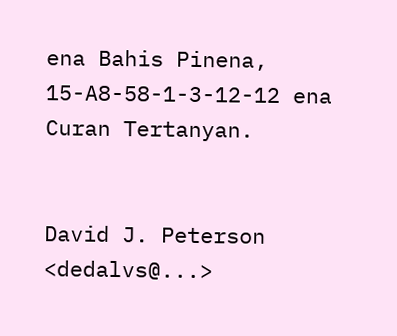ena Bahis Pinena,
15-A8-58-1-3-12-12 ena Curan Tertanyan.


David J. Peterson <dedalvs@...>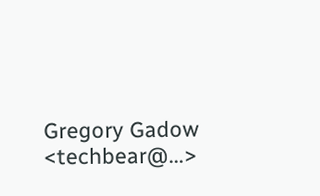Gregory Gadow <techbear@...>